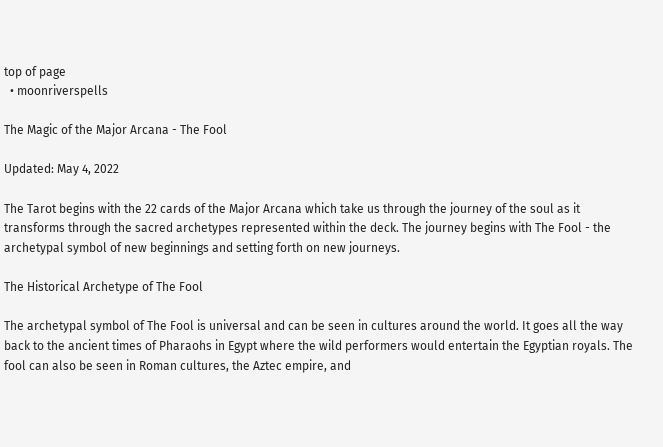top of page
  • moonriverspells

The Magic of the Major Arcana - The Fool

Updated: May 4, 2022

The Tarot begins with the 22 cards of the Major Arcana which take us through the journey of the soul as it transforms through the sacred archetypes represented within the deck. The journey begins with The Fool - the archetypal symbol of new beginnings and setting forth on new journeys.

The Historical Archetype of The Fool

The archetypal symbol of The Fool is universal and can be seen in cultures around the world. It goes all the way back to the ancient times of Pharaohs in Egypt where the wild performers would entertain the Egyptian royals. The fool can also be seen in Roman cultures, the Aztec empire, and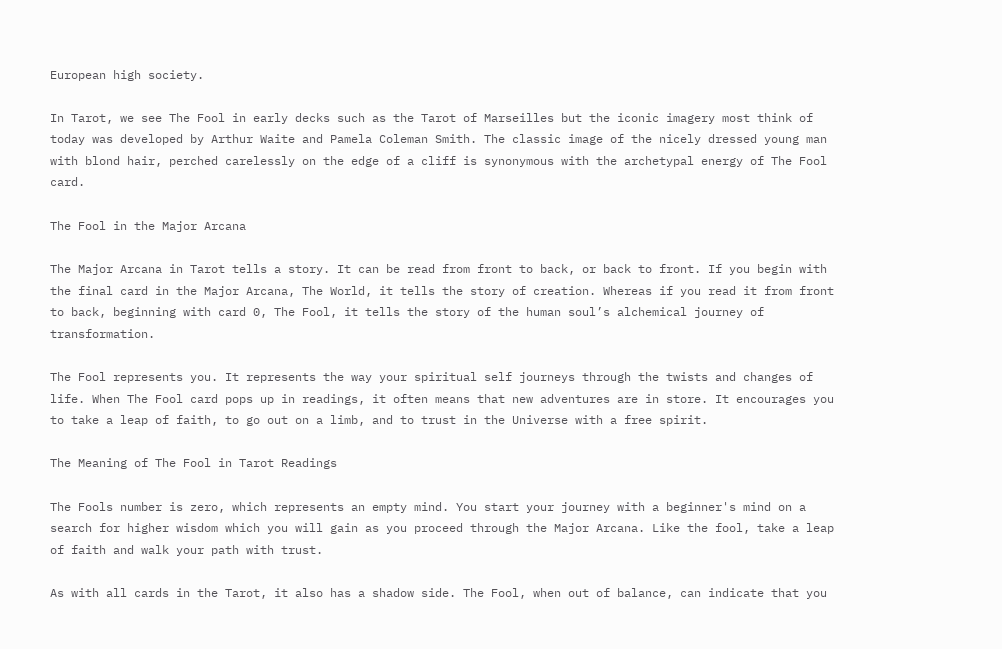European high society.

In Tarot, we see The Fool in early decks such as the Tarot of Marseilles but the iconic imagery most think of today was developed by Arthur Waite and Pamela Coleman Smith. The classic image of the nicely dressed young man with blond hair, perched carelessly on the edge of a cliff is synonymous with the archetypal energy of The Fool card.

The Fool in the Major Arcana

The Major Arcana in Tarot tells a story. It can be read from front to back, or back to front. If you begin with the final card in the Major Arcana, The World, it tells the story of creation. Whereas if you read it from front to back, beginning with card 0, The Fool, it tells the story of the human soul’s alchemical journey of transformation.

The Fool represents you. It represents the way your spiritual self journeys through the twists and changes of life. When The Fool card pops up in readings, it often means that new adventures are in store. It encourages you to take a leap of faith, to go out on a limb, and to trust in the Universe with a free spirit.

The Meaning of The Fool in Tarot Readings

The Fools number is zero, which represents an empty mind. You start your journey with a beginner's mind on a search for higher wisdom which you will gain as you proceed through the Major Arcana. Like the fool, take a leap of faith and walk your path with trust.

As with all cards in the Tarot, it also has a shadow side. The Fool, when out of balance, can indicate that you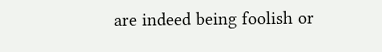are indeed being foolish or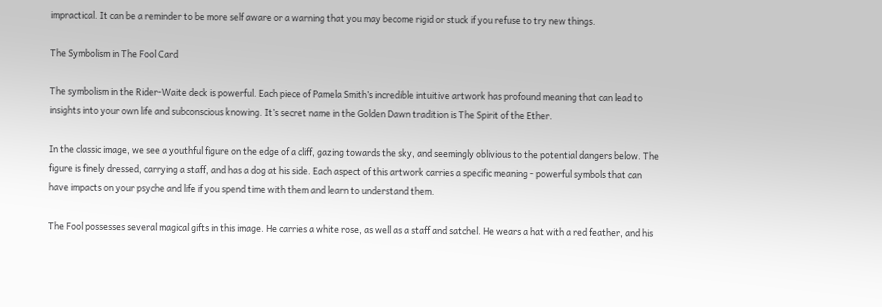impractical. It can be a reminder to be more self aware or a warning that you may become rigid or stuck if you refuse to try new things.

The Symbolism in The Fool Card

The symbolism in the Rider-Waite deck is powerful. Each piece of Pamela Smith’s incredible intuitive artwork has profound meaning that can lead to insights into your own life and subconscious knowing. It’s secret name in the Golden Dawn tradition is The Spirit of the Ether.

In the classic image, we see a youthful figure on the edge of a cliff, gazing towards the sky, and seemingly oblivious to the potential dangers below. The figure is finely dressed, carrying a staff, and has a dog at his side. Each aspect of this artwork carries a specific meaning - powerful symbols that can have impacts on your psyche and life if you spend time with them and learn to understand them.

The Fool possesses several magical gifts in this image. He carries a white rose, as well as a staff and satchel. He wears a hat with a red feather, and his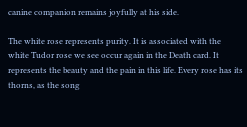canine companion remains joyfully at his side.

The white rose represents purity. It is associated with the white Tudor rose we see occur again in the Death card. It represents the beauty and the pain in this life. Every rose has its thorns, as the song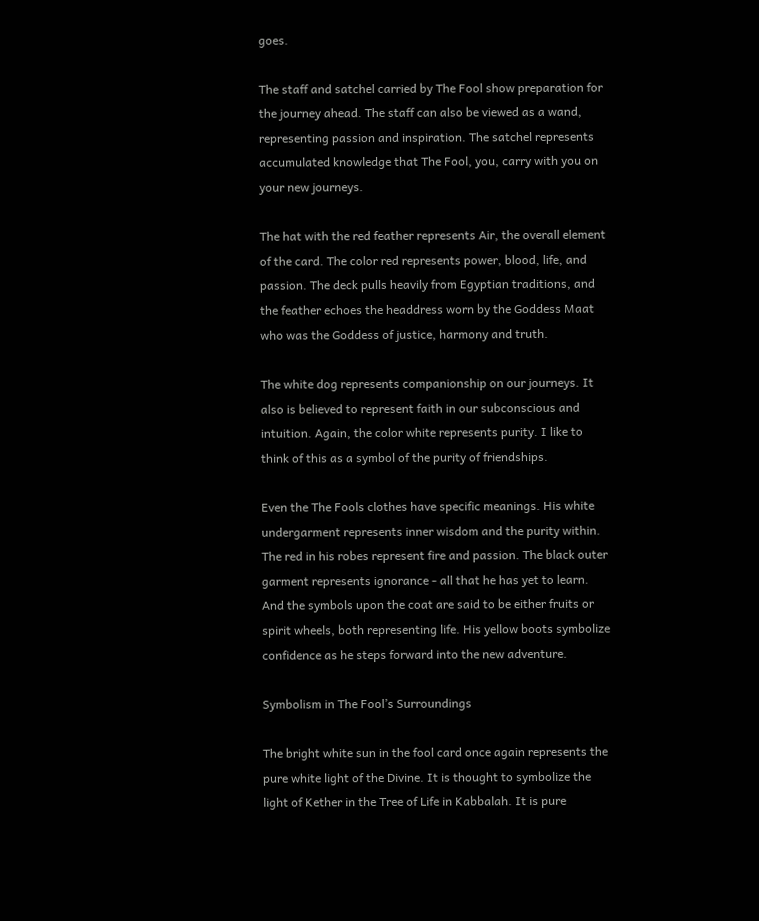goes.

The staff and satchel carried by The Fool show preparation for the journey ahead. The staff can also be viewed as a wand, representing passion and inspiration. The satchel represents accumulated knowledge that The Fool, you, carry with you on your new journeys.

The hat with the red feather represents Air, the overall element of the card. The color red represents power, blood, life, and passion. The deck pulls heavily from Egyptian traditions, and the feather echoes the headdress worn by the Goddess Maat who was the Goddess of justice, harmony and truth.

The white dog represents companionship on our journeys. It also is believed to represent faith in our subconscious and intuition. Again, the color white represents purity. I like to think of this as a symbol of the purity of friendships.

Even the The Fools clothes have specific meanings. His white undergarment represents inner wisdom and the purity within. The red in his robes represent fire and passion. The black outer garment represents ignorance - all that he has yet to learn. And the symbols upon the coat are said to be either fruits or spirit wheels, both representing life. His yellow boots symbolize confidence as he steps forward into the new adventure.

Symbolism in The Fool’s Surroundings

The bright white sun in the fool card once again represents the pure white light of the Divine. It is thought to symbolize the light of Kether in the Tree of Life in Kabbalah. It is pure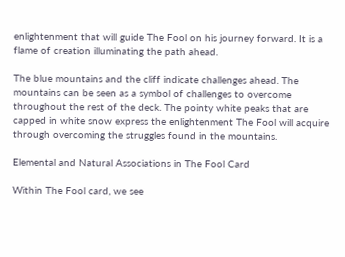enlightenment that will guide The Fool on his journey forward. It is a flame of creation illuminating the path ahead.

The blue mountains and the cliff indicate challenges ahead. The mountains can be seen as a symbol of challenges to overcome throughout the rest of the deck. The pointy white peaks that are capped in white snow express the enlightenment The Fool will acquire through overcoming the struggles found in the mountains.

Elemental and Natural Associations in The Fool Card

Within The Fool card, we see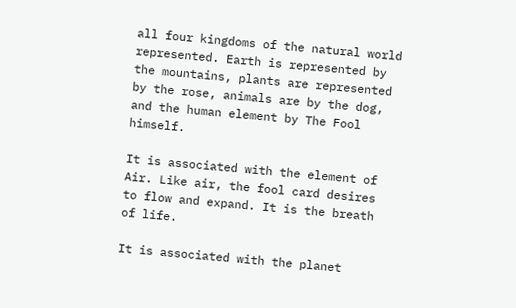all four kingdoms of the natural world represented. Earth is represented by the mountains, plants are represented by the rose, animals are by the dog, and the human element by The Fool himself.

It is associated with the element of Air. Like air, the fool card desires to flow and expand. It is the breath of life.

It is associated with the planet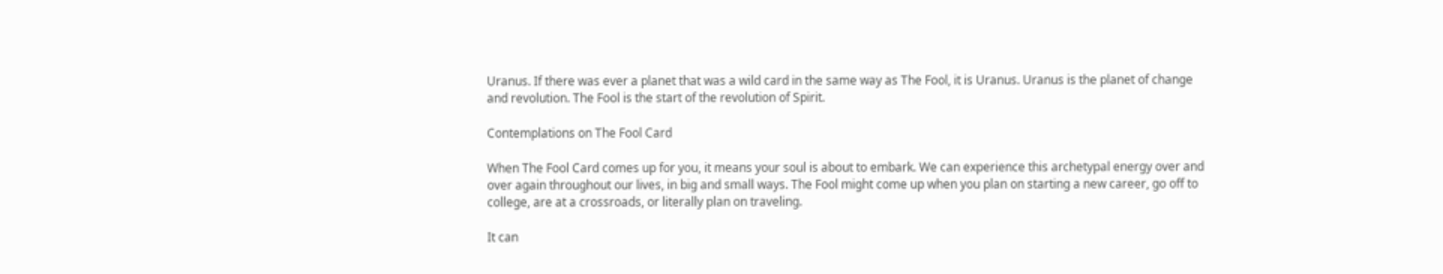Uranus. If there was ever a planet that was a wild card in the same way as The Fool, it is Uranus. Uranus is the planet of change and revolution. The Fool is the start of the revolution of Spirit.

Contemplations on The Fool Card

When The Fool Card comes up for you, it means your soul is about to embark. We can experience this archetypal energy over and over again throughout our lives, in big and small ways. The Fool might come up when you plan on starting a new career, go off to college, are at a crossroads, or literally plan on traveling.

It can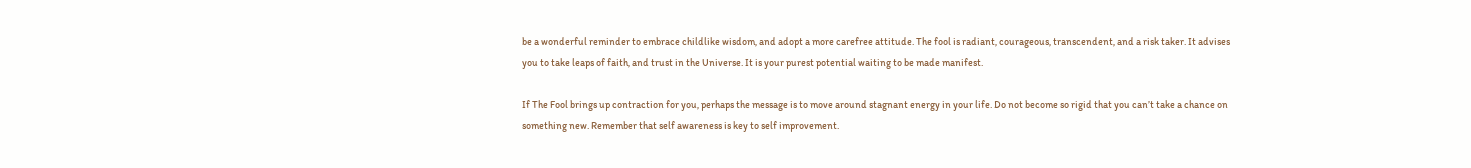be a wonderful reminder to embrace childlike wisdom, and adopt a more carefree attitude. The fool is radiant, courageous, transcendent, and a risk taker. It advises you to take leaps of faith, and trust in the Universe. It is your purest potential waiting to be made manifest.

If The Fool brings up contraction for you, perhaps the message is to move around stagnant energy in your life. Do not become so rigid that you can’t take a chance on something new. Remember that self awareness is key to self improvement.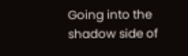Going into the shadow side of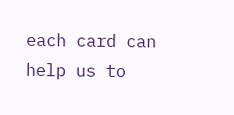each card can help us to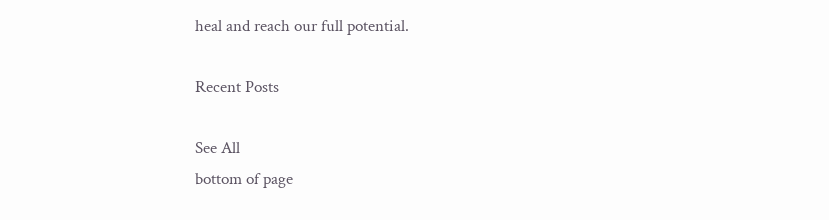heal and reach our full potential.

Recent Posts

See All
bottom of page